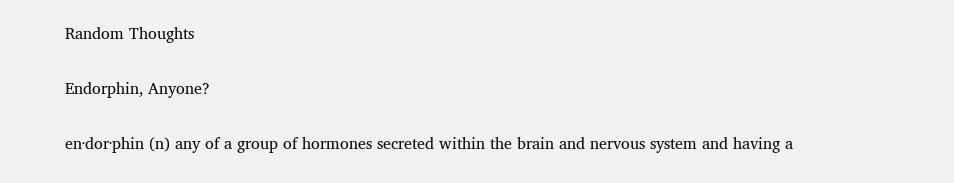Random Thoughts

Endorphin, Anyone?

en·dor·phin (n) any of a group of hormones secreted within the brain and nervous system and having a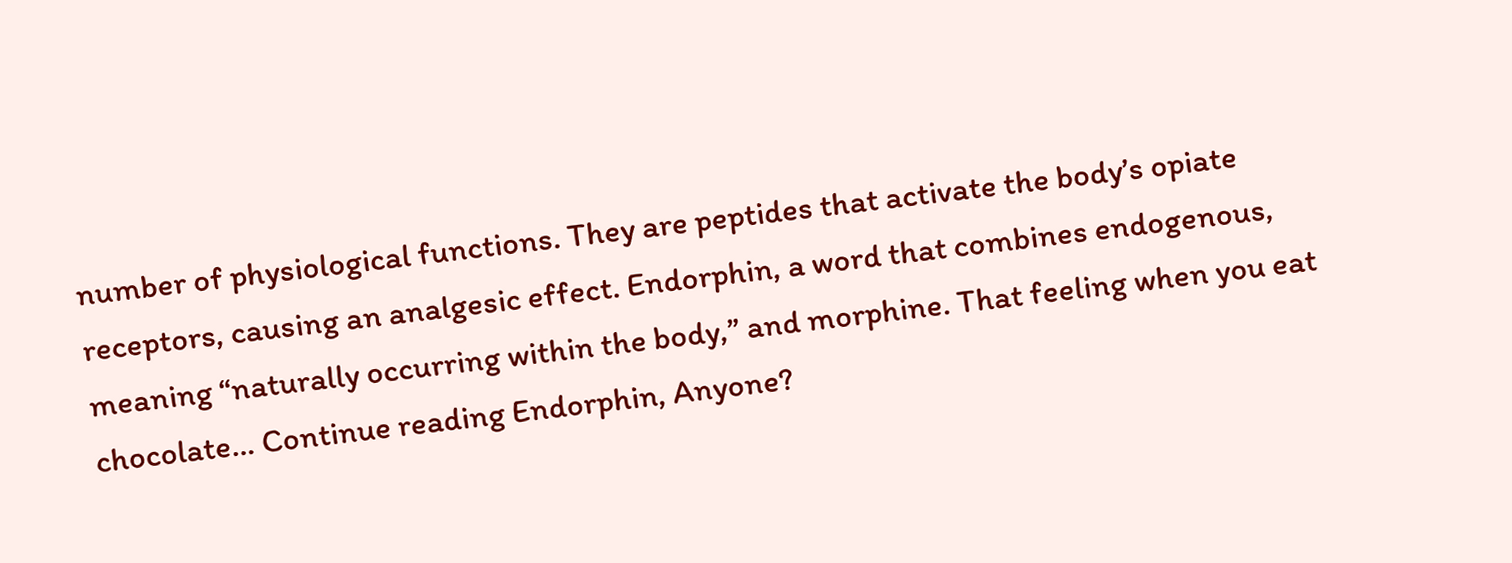number of physiological functions. They are peptides that activate the body’s opiate receptors, causing an analgesic effect. Endorphin, a word that combines endogenous, meaning “naturally occurring within the body,” and morphine. That feeling when you eat chocolate… Continue reading Endorphin, Anyone?